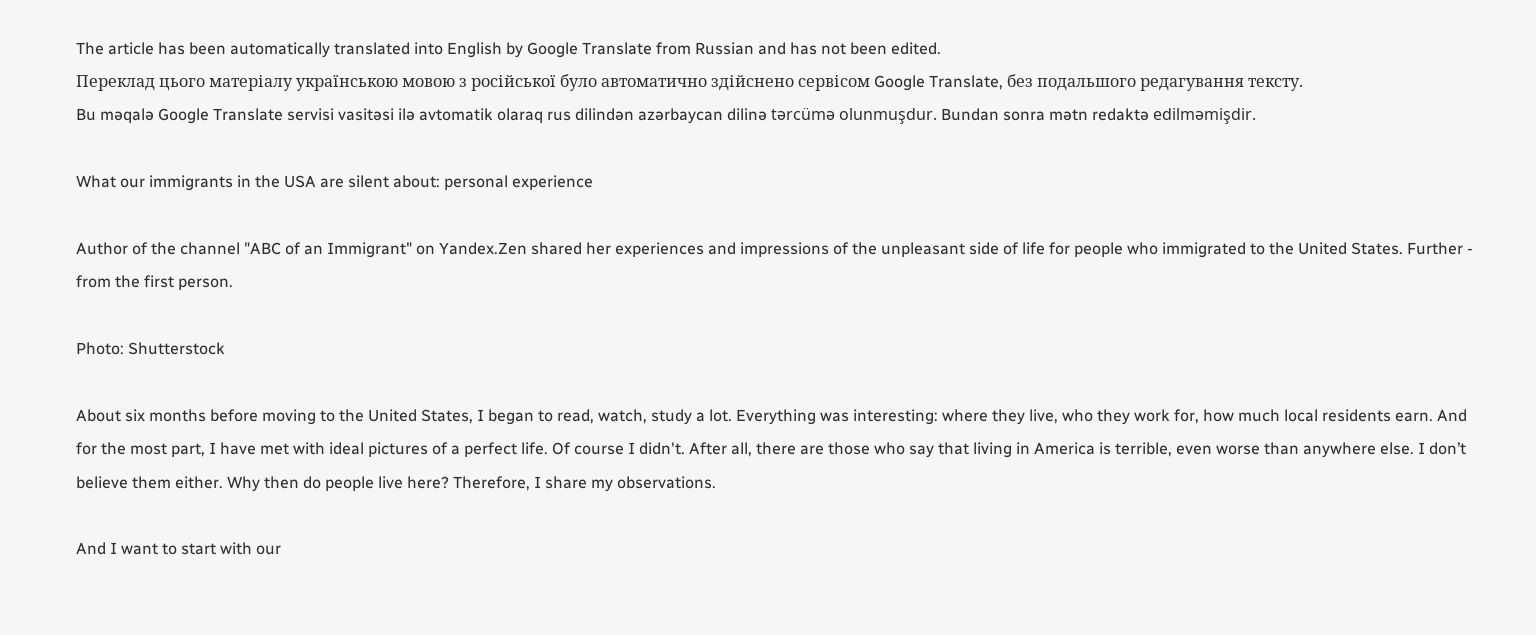The article has been automatically translated into English by Google Translate from Russian and has not been edited.
Переклад цього матеріалу українською мовою з російської було автоматично здійснено сервісом Google Translate, без подальшого редагування тексту.
Bu məqalə Google Translate servisi vasitəsi ilə avtomatik olaraq rus dilindən azərbaycan dilinə tərcümə olunmuşdur. Bundan sonra mətn redaktə edilməmişdir.

What our immigrants in the USA are silent about: personal experience

Author of the channel "ABC of an Immigrant" on Yandex.Zen shared her experiences and impressions of the unpleasant side of life for people who immigrated to the United States. Further - from the first person.

Photo: Shutterstock

About six months before moving to the United States, I began to read, watch, study a lot. Everything was interesting: where they live, who they work for, how much local residents earn. And for the most part, I have met with ideal pictures of a perfect life. Of course I didn't. After all, there are those who say that living in America is terrible, even worse than anywhere else. I don’t believe them either. Why then do people live here? Therefore, I share my observations.

And I want to start with our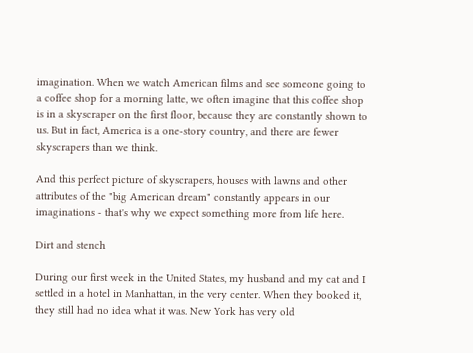imagination. When we watch American films and see someone going to a coffee shop for a morning latte, we often imagine that this coffee shop is in a skyscraper on the first floor, because they are constantly shown to us. But in fact, America is a one-story country, and there are fewer skyscrapers than we think.

And this perfect picture of skyscrapers, houses with lawns and other attributes of the "big American dream" constantly appears in our imaginations - that's why we expect something more from life here.

Dirt and stench

During our first week in the United States, my husband and my cat and I settled in a hotel in Manhattan, in the very center. When they booked it, they still had no idea what it was. New York has very old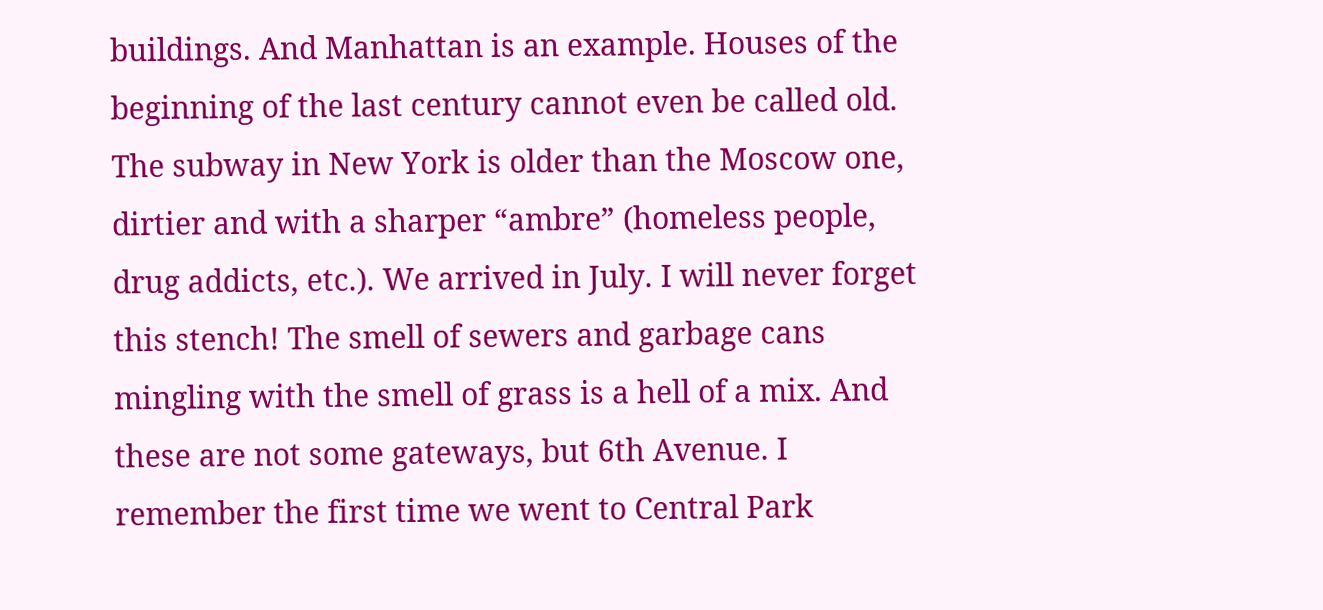buildings. And Manhattan is an example. Houses of the beginning of the last century cannot even be called old. The subway in New York is older than the Moscow one, dirtier and with a sharper “ambre” (homeless people, drug addicts, etc.). We arrived in July. I will never forget this stench! The smell of sewers and garbage cans mingling with the smell of grass is a hell of a mix. And these are not some gateways, but 6th Avenue. I remember the first time we went to Central Park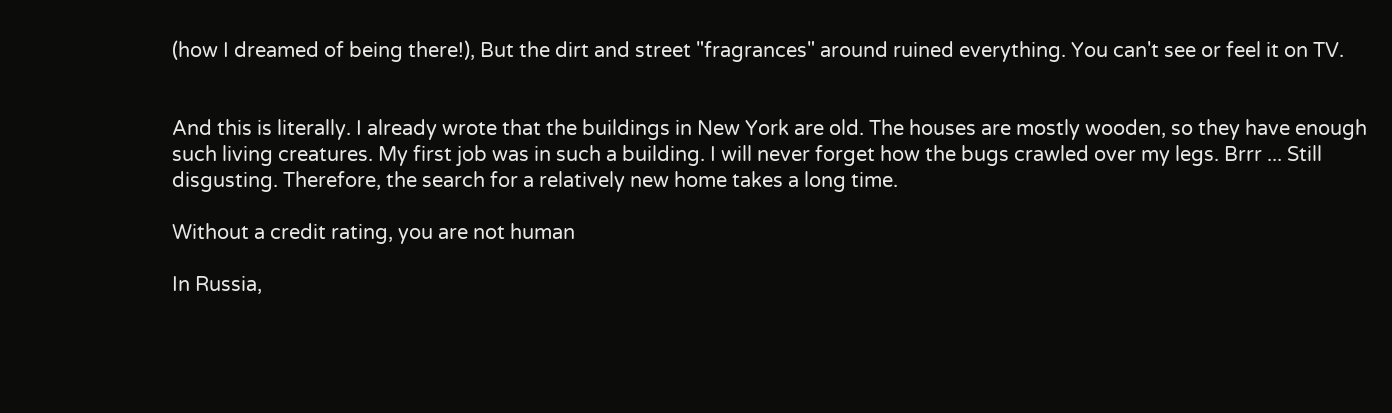(how I dreamed of being there!), But the dirt and street "fragrances" around ruined everything. You can't see or feel it on TV.


And this is literally. I already wrote that the buildings in New York are old. The houses are mostly wooden, so they have enough such living creatures. My first job was in such a building. I will never forget how the bugs crawled over my legs. Brrr ... Still disgusting. Therefore, the search for a relatively new home takes a long time.

Without a credit rating, you are not human

In Russia,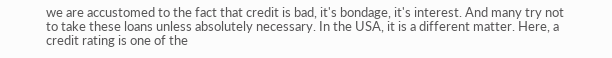we are accustomed to the fact that credit is bad, it's bondage, it's interest. And many try not to take these loans unless absolutely necessary. In the USA, it is a different matter. Here, a credit rating is one of the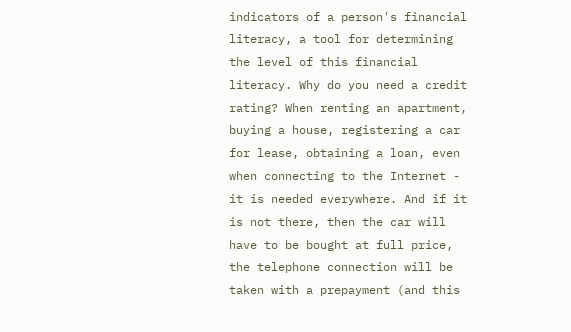indicators of a person's financial literacy, a tool for determining the level of this financial literacy. Why do you need a credit rating? When renting an apartment, buying a house, registering a car for lease, obtaining a loan, even when connecting to the Internet - it is needed everywhere. And if it is not there, then the car will have to be bought at full price, the telephone connection will be taken with a prepayment (and this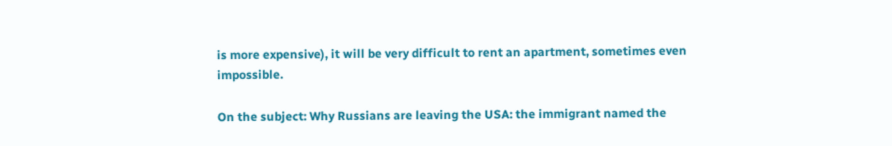is more expensive), it will be very difficult to rent an apartment, sometimes even impossible.

On the subject: Why Russians are leaving the USA: the immigrant named the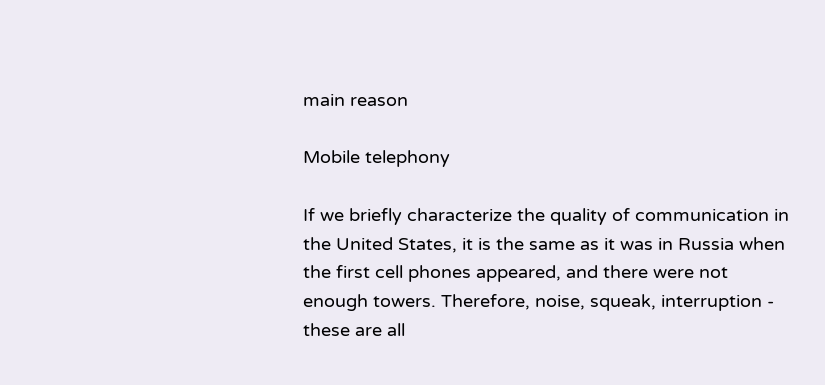main reason

Mobile telephony

If we briefly characterize the quality of communication in the United States, it is the same as it was in Russia when the first cell phones appeared, and there were not enough towers. Therefore, noise, squeak, interruption - these are all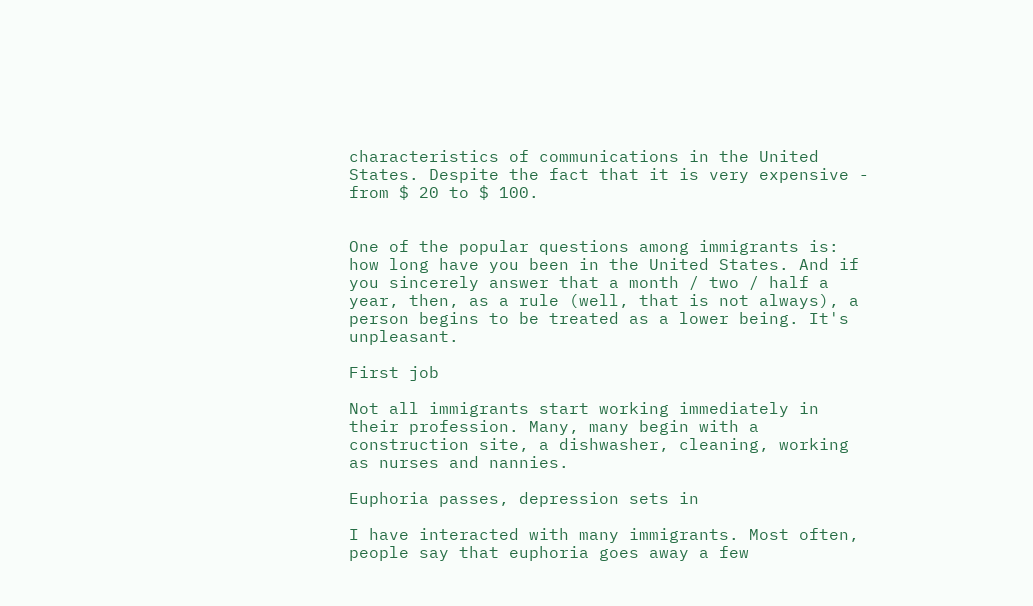characteristics of communications in the United States. Despite the fact that it is very expensive - from $ 20 to $ 100.


One of the popular questions among immigrants is: how long have you been in the United States. And if you sincerely answer that a month / two / half a year, then, as a rule (well, that is not always), a person begins to be treated as a lower being. It's unpleasant.

First job

Not all immigrants start working immediately in their profession. Many, many begin with a construction site, a dishwasher, cleaning, working as nurses and nannies.

Euphoria passes, depression sets in

I have interacted with many immigrants. Most often, people say that euphoria goes away a few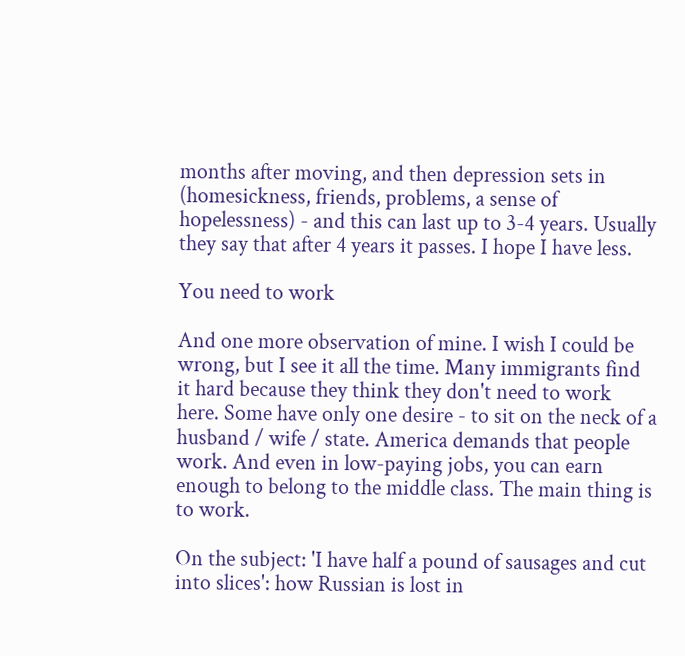months after moving, and then depression sets in (homesickness, friends, problems, a sense of hopelessness) - and this can last up to 3-4 years. Usually they say that after 4 years it passes. I hope I have less.

You need to work

And one more observation of mine. I wish I could be wrong, but I see it all the time. Many immigrants find it hard because they think they don't need to work here. Some have only one desire - to sit on the neck of a husband / wife / state. America demands that people work. And even in low-paying jobs, you can earn enough to belong to the middle class. The main thing is to work.

On the subject: 'I have half a pound of sausages and cut into slices': how Russian is lost in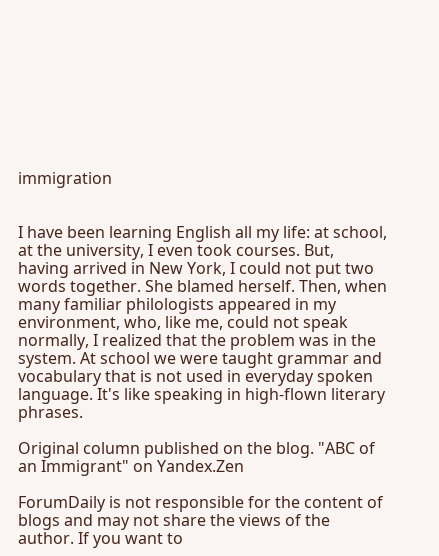immigration


I have been learning English all my life: at school, at the university, I even took courses. But, having arrived in New York, I could not put two words together. She blamed herself. Then, when many familiar philologists appeared in my environment, who, like me, could not speak normally, I realized that the problem was in the system. At school we were taught grammar and vocabulary that is not used in everyday spoken language. It's like speaking in high-flown literary phrases.

Original column published on the blog. "ABC of an Immigrant" on Yandex.Zen

ForumDaily is not responsible for the content of blogs and may not share the views of the author. If you want to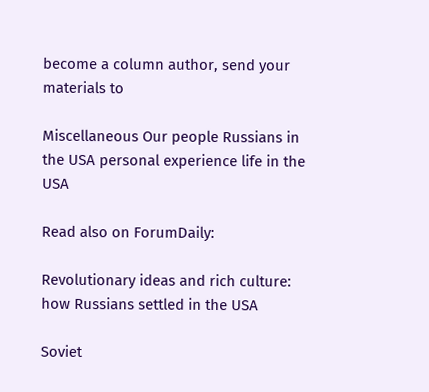become a column author, send your materials to

Miscellaneous Our people Russians in the USA personal experience life in the USA

Read also on ForumDaily:

Revolutionary ideas and rich culture: how Russians settled in the USA

Soviet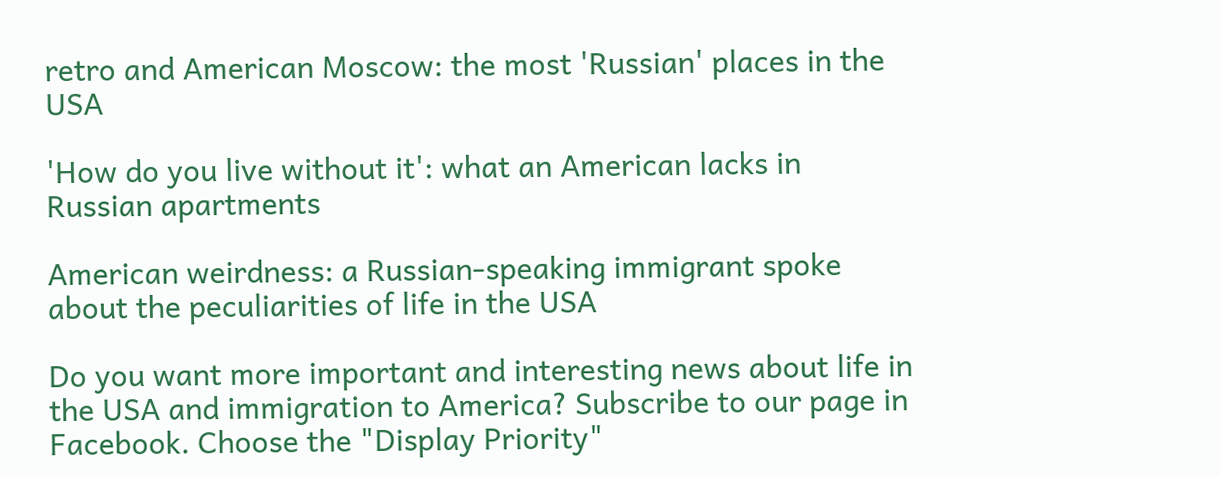retro and American Moscow: the most 'Russian' places in the USA

'How do you live without it': what an American lacks in Russian apartments

American weirdness: a Russian-speaking immigrant spoke about the peculiarities of life in the USA

Do you want more important and interesting news about life in the USA and immigration to America? Subscribe to our page in Facebook. Choose the "Display Priority"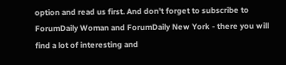option and read us first. And don't forget to subscribe to ForumDaily Woman and ForumDaily New York - there you will find a lot of interesting and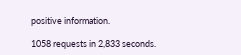positive information.

1058 requests in 2,833 seconds.